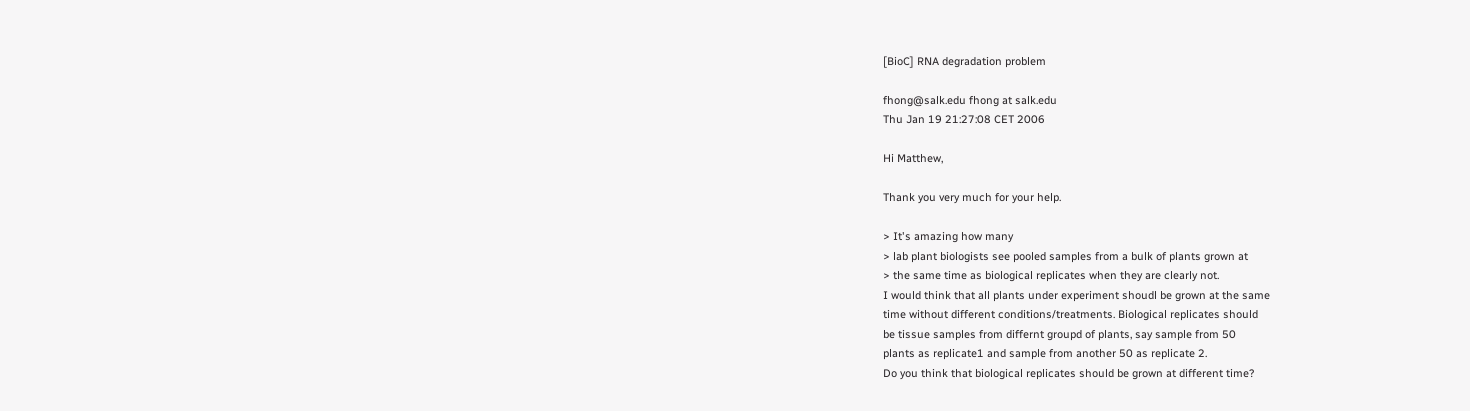[BioC] RNA degradation problem

fhong@salk.edu fhong at salk.edu
Thu Jan 19 21:27:08 CET 2006

Hi Matthew,

Thank you very much for your help.

> It's amazing how many
> lab plant biologists see pooled samples from a bulk of plants grown at
> the same time as biological replicates when they are clearly not.
I would think that all plants under experiment shoudl be grown at the same
time without different conditions/treatments. Biological replicates should
be tissue samples from differnt groupd of plants, say sample from 50
plants as replicate1 and sample from another 50 as replicate 2.
Do you think that biological replicates should be grown at different time?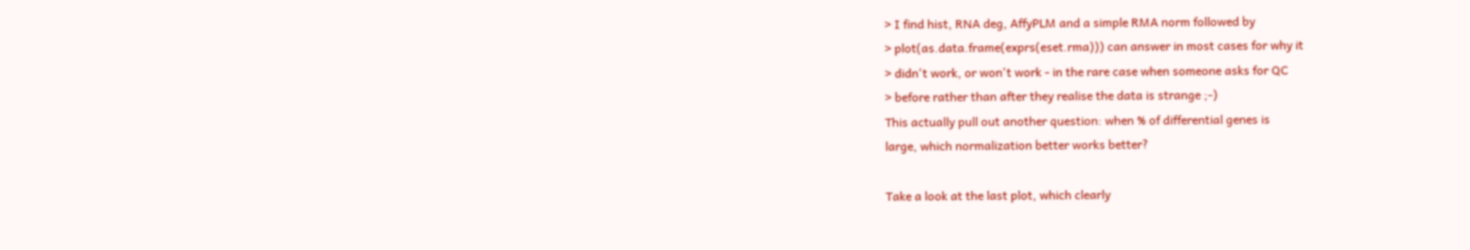> I find hist, RNA deg, AffyPLM and a simple RMA norm followed by
> plot(as.data.frame(exprs(eset.rma))) can answer in most cases for why it
> didn't work, or won't work - in the rare case when someone asks for QC
> before rather than after they realise the data is strange ;-)
This actually pull out another question: when % of differential genes is
large, which normalization better works better?

Take a look at the last plot, which clearly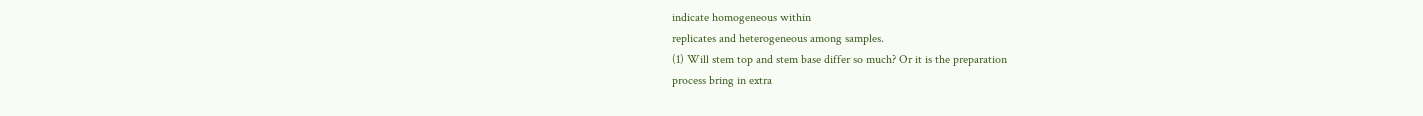indicate homogeneous within
replicates and heterogeneous among samples.
(1) Will stem top and stem base differ so much? Or it is the preparation
process bring in extra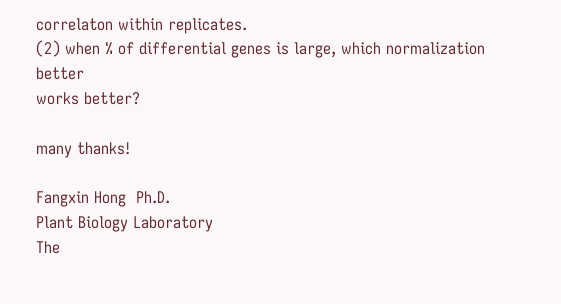correlaton within replicates.
(2) when % of differential genes is large, which normalization better
works better?

many thanks!

Fangxin Hong  Ph.D.
Plant Biology Laboratory
The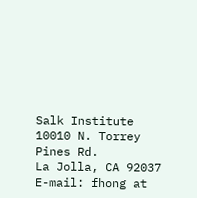Salk Institute
10010 N. Torrey Pines Rd.
La Jolla, CA 92037
E-mail: fhong at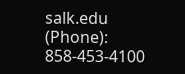salk.edu
(Phone): 858-453-4100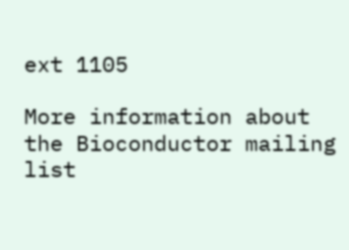ext 1105

More information about the Bioconductor mailing list